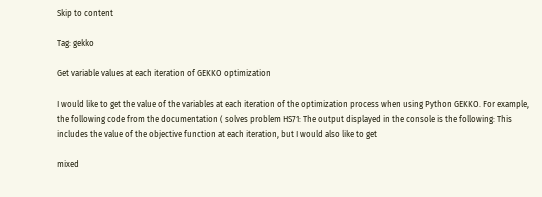Skip to content

Tag: gekko

Get variable values at each iteration of GEKKO optimization

I would like to get the value of the variables at each iteration of the optimization process when using Python GEKKO. For example, the following code from the documentation ( solves problem HS71: The output displayed in the console is the following: This includes the value of the objective function at each iteration, but I would also like to get

mixed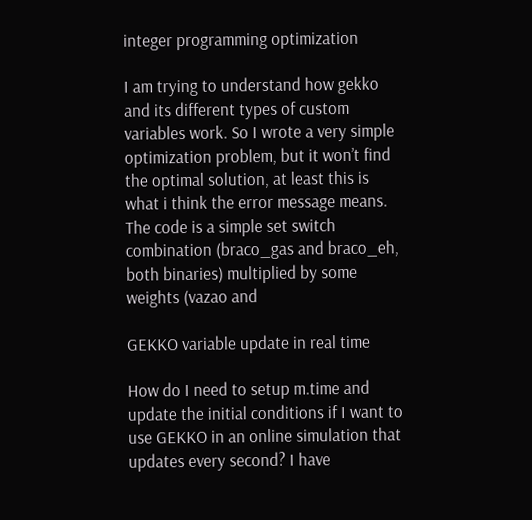integer programming optimization

I am trying to understand how gekko and its different types of custom variables work. So I wrote a very simple optimization problem, but it won’t find the optimal solution, at least this is what i think the error message means. The code is a simple set switch combination (braco_gas and braco_eh, both binaries) multiplied by some weights (vazao and

GEKKO variable update in real time

How do I need to setup m.time and update the initial conditions if I want to use GEKKO in an online simulation that updates every second? I have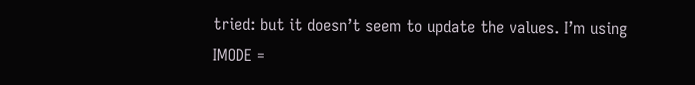tried: but it doesn’t seem to update the values. I’m using IMODE =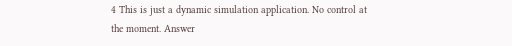4 This is just a dynamic simulation application. No control at the moment. Answer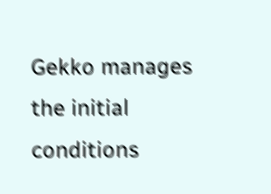Gekko manages the initial conditions